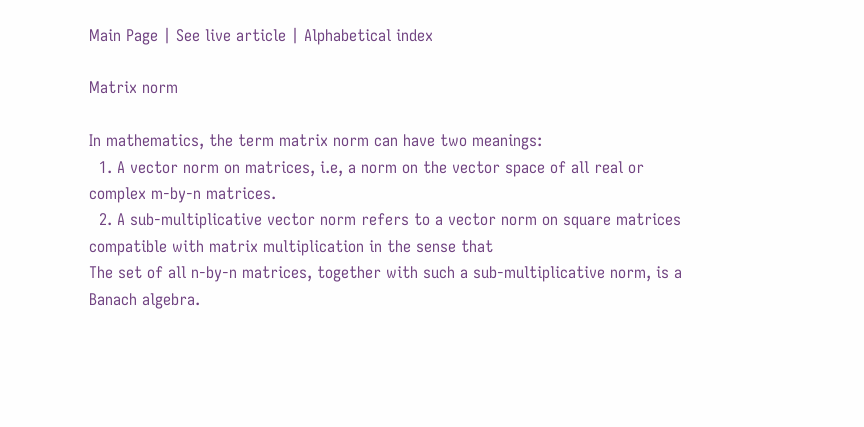Main Page | See live article | Alphabetical index

Matrix norm

In mathematics, the term matrix norm can have two meanings:
  1. A vector norm on matrices, i.e, a norm on the vector space of all real or complex m-by-n matrices.
  2. A sub-multiplicative vector norm refers to a vector norm on square matrices compatible with matrix multiplication in the sense that
The set of all n-by-n matrices, together with such a sub-multiplicative norm, is a Banach algebra.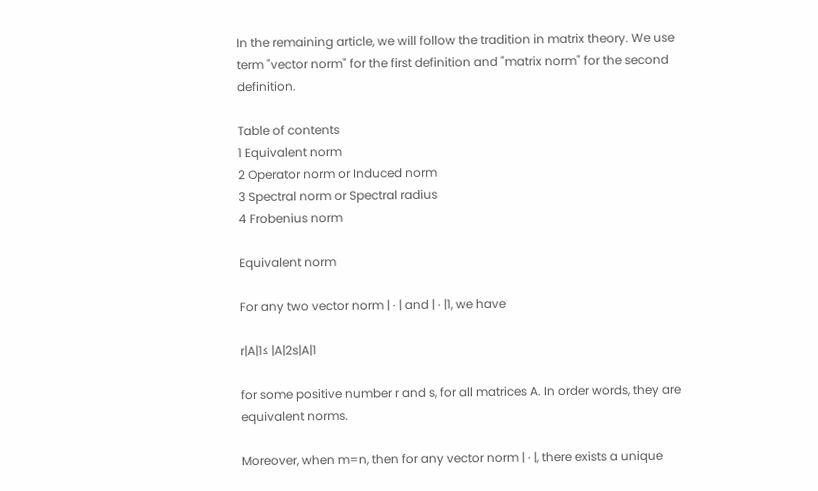In the remaining article, we will follow the tradition in matrix theory. We use term "vector norm" for the first definition and "matrix norm" for the second definition.

Table of contents
1 Equivalent norm
2 Operator norm or Induced norm
3 Spectral norm or Spectral radius
4 Frobenius norm

Equivalent norm

For any two vector norm | · | and | · |1, we have

r|A|1≤ |A|2s|A|1

for some positive number r and s, for all matrices A. In order words, they are equivalent norms.

Moreover, when m=n, then for any vector norm | · |, there exists a unique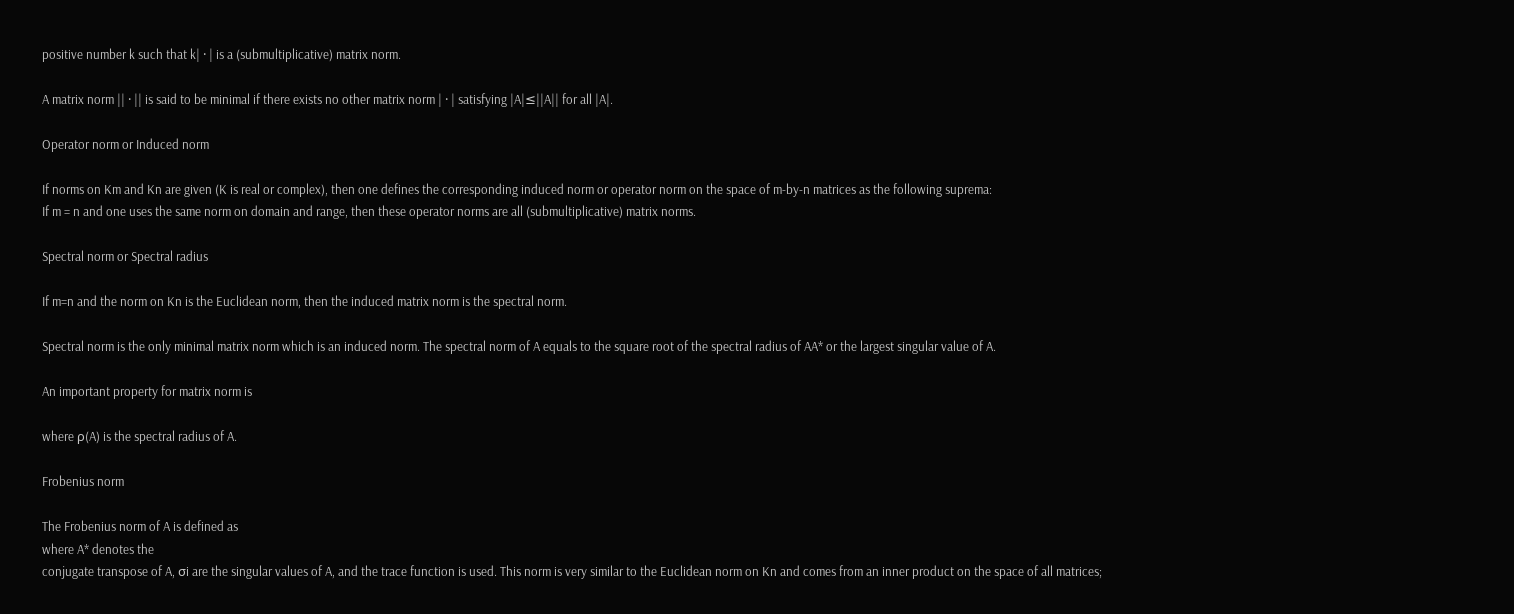positive number k such that k| · | is a (submultiplicative) matrix norm.

A matrix norm || · || is said to be minimal if there exists no other matrix norm | · | satisfying |A|≤||A|| for all |A|.

Operator norm or Induced norm

If norms on Km and Kn are given (K is real or complex), then one defines the corresponding induced norm or operator norm on the space of m-by-n matrices as the following suprema:
If m = n and one uses the same norm on domain and range, then these operator norms are all (submultiplicative) matrix norms.

Spectral norm or Spectral radius

If m=n and the norm on Kn is the Euclidean norm, then the induced matrix norm is the spectral norm.

Spectral norm is the only minimal matrix norm which is an induced norm. The spectral norm of A equals to the square root of the spectral radius of AA* or the largest singular value of A.

An important property for matrix norm is

where ρ(A) is the spectral radius of A.

Frobenius norm

The Frobenius norm of A is defined as
where A* denotes the
conjugate transpose of A, σi are the singular values of A, and the trace function is used. This norm is very similar to the Euclidean norm on Kn and comes from an inner product on the space of all matrices;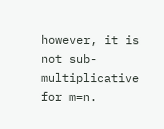however, it is not sub-multiplicative for m=n.